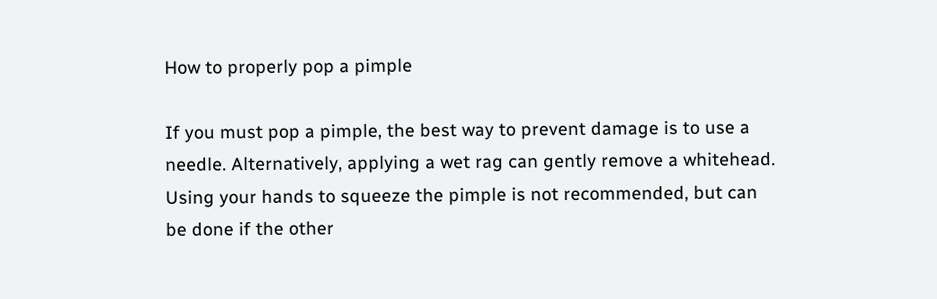How to properly pop a pimple

If you must pop a pimple, the best way to prevent damage is to use a needle. Alternatively, applying a wet rag can gently remove a whitehead. Using your hands to squeeze the pimple is not recommended, but can be done if the other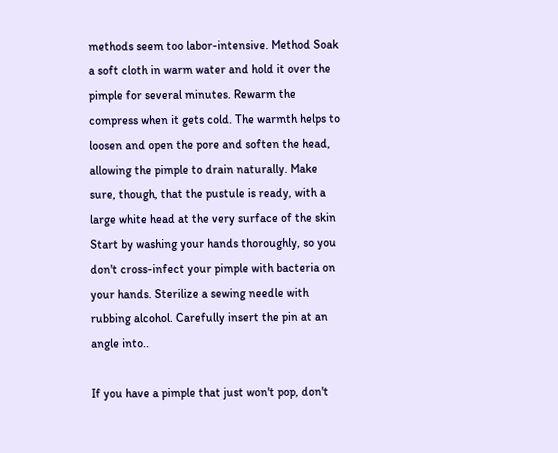methods seem too labor-intensive. Method Soak a soft cloth in warm water and hold it over the pimple for several minutes. Rewarm the compress when it gets cold. The warmth helps to loosen and open the pore and soften the head, allowing the pimple to drain naturally. Make sure, though, that the pustule is ready, with a large white head at the very surface of the skin Start by washing your hands thoroughly, so you don't cross-infect your pimple with bacteria on your hands. Sterilize a sewing needle with rubbing alcohol. Carefully insert the pin at an angle into..

If you have a pimple that just won't pop, don't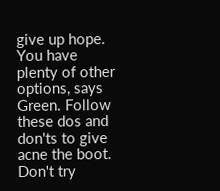give up hope. You have plenty of other options, says Green. Follow these dos and don'ts to give acne the boot. Don't try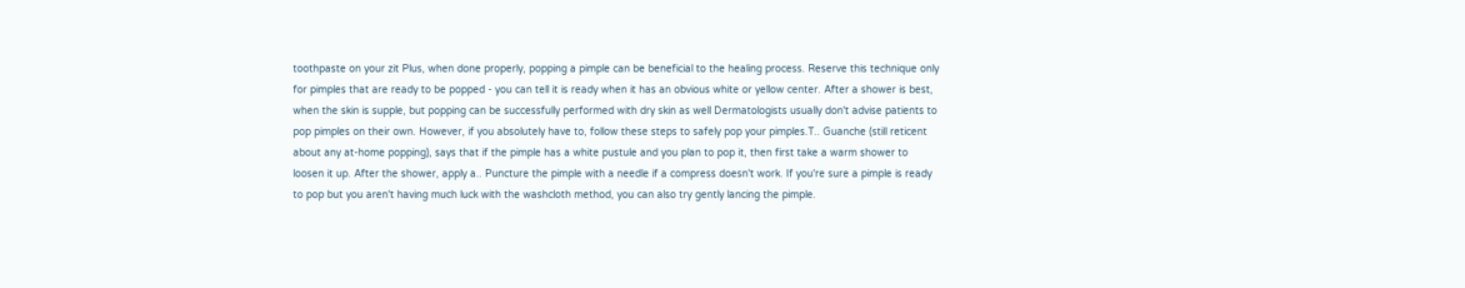toothpaste on your zit Plus, when done properly, popping a pimple can be beneficial to the healing process. Reserve this technique only for pimples that are ready to be popped - you can tell it is ready when it has an obvious white or yellow center. After a shower is best, when the skin is supple, but popping can be successfully performed with dry skin as well Dermatologists usually don't advise patients to pop pimples on their own. However, if you absolutely have to, follow these steps to safely pop your pimples.T.. Guanche (still reticent about any at-home popping), says that if the pimple has a white pustule and you plan to pop it, then first take a warm shower to loosen it up. After the shower, apply a.. Puncture the pimple with a needle if a compress doesn't work. If you're sure a pimple is ready to pop but you aren't having much luck with the washcloth method, you can also try gently lancing the pimple.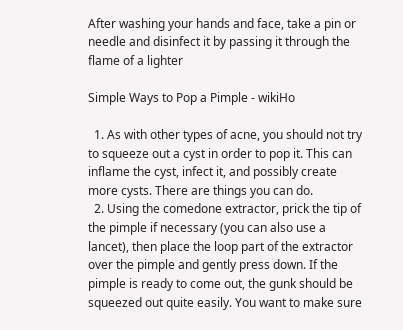After washing your hands and face, take a pin or needle and disinfect it by passing it through the flame of a lighter

Simple Ways to Pop a Pimple - wikiHo

  1. As with other types of acne, you should not try to squeeze out a cyst in order to pop it. This can inflame the cyst, infect it, and possibly create more cysts. There are things you can do.
  2. Using the comedone extractor, prick the tip of the pimple if necessary (you can also use a lancet), then place the loop part of the extractor over the pimple and gently press down. If the pimple is ready to come out, the gunk should be squeezed out quite easily. You want to make sure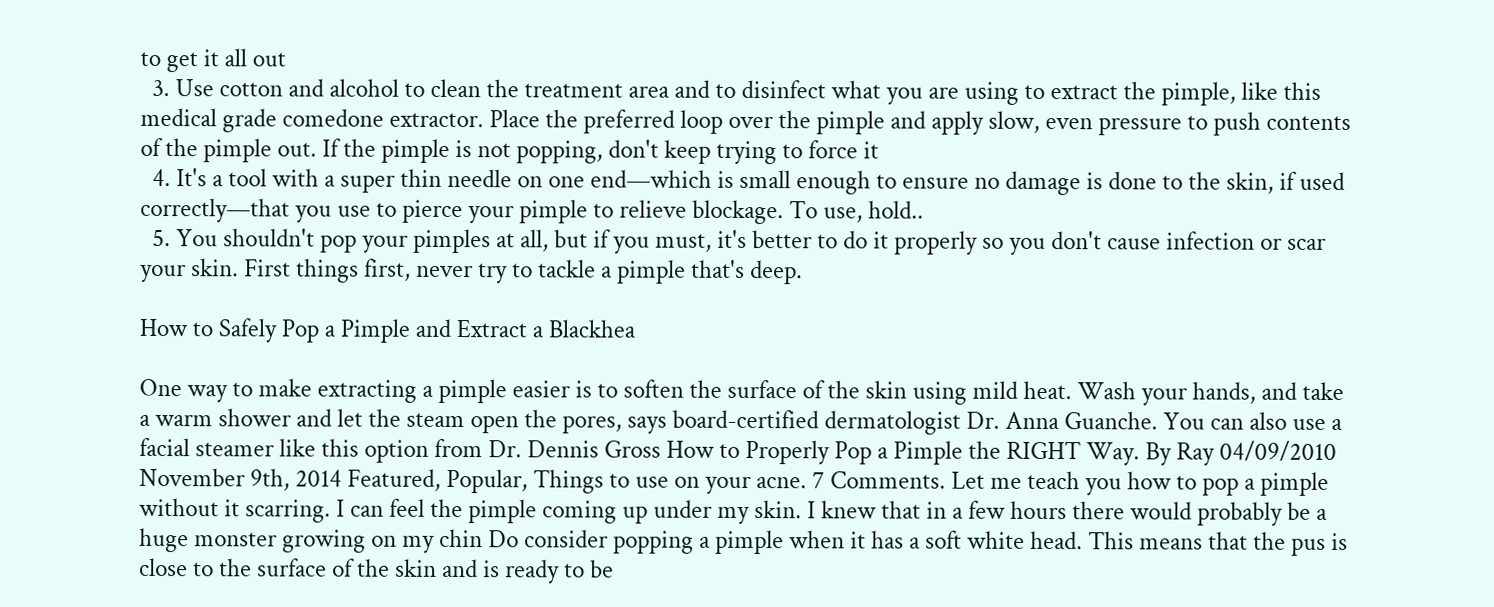to get it all out
  3. Use cotton and alcohol to clean the treatment area and to disinfect what you are using to extract the pimple, like this medical grade comedone extractor. Place the preferred loop over the pimple and apply slow, even pressure to push contents of the pimple out. If the pimple is not popping, don't keep trying to force it
  4. It's a tool with a super thin needle on one end—which is small enough to ensure no damage is done to the skin, if used correctly—that you use to pierce your pimple to relieve blockage. To use, hold..
  5. You shouldn't pop your pimples at all, but if you must, it's better to do it properly so you don't cause infection or scar your skin. First things first, never try to tackle a pimple that's deep.

How to Safely Pop a Pimple and Extract a Blackhea

One way to make extracting a pimple easier is to soften the surface of the skin using mild heat. Wash your hands, and take a warm shower and let the steam open the pores, says board-certified dermatologist Dr. Anna Guanche. You can also use a facial steamer like this option from Dr. Dennis Gross How to Properly Pop a Pimple the RIGHT Way. By Ray 04/09/2010 November 9th, 2014 Featured, Popular, Things to use on your acne. 7 Comments. Let me teach you how to pop a pimple without it scarring. I can feel the pimple coming up under my skin. I knew that in a few hours there would probably be a huge monster growing on my chin Do consider popping a pimple when it has a soft white head. This means that the pus is close to the surface of the skin and is ready to be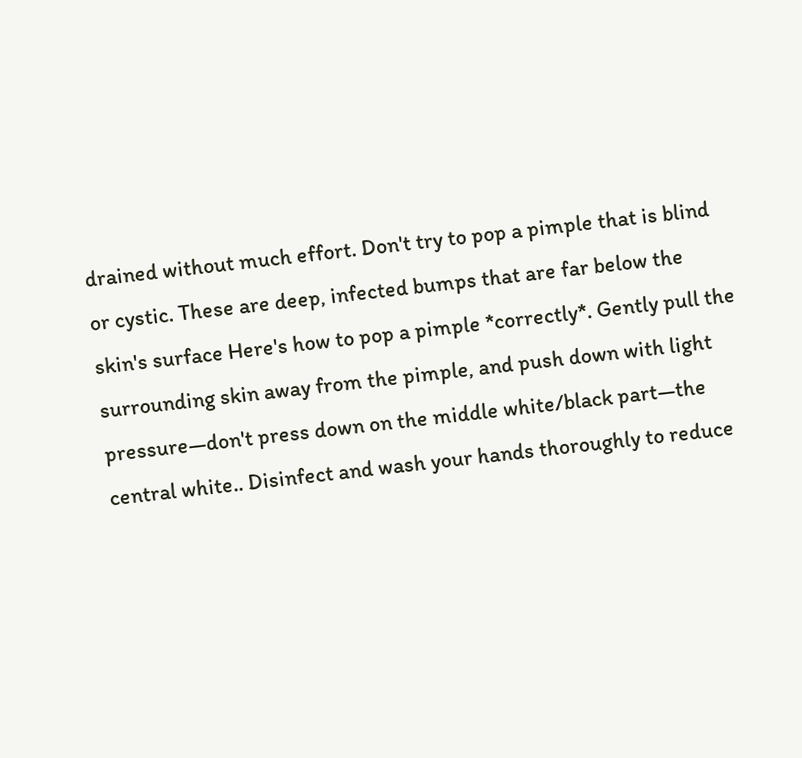drained without much effort. Don't try to pop a pimple that is blind or cystic. These are deep, infected bumps that are far below the skin's surface Here's how to pop a pimple *correctly*. Gently pull the surrounding skin away from the pimple, and push down with light pressure—don't press down on the middle white/black part—the central white.. Disinfect and wash your hands thoroughly to reduce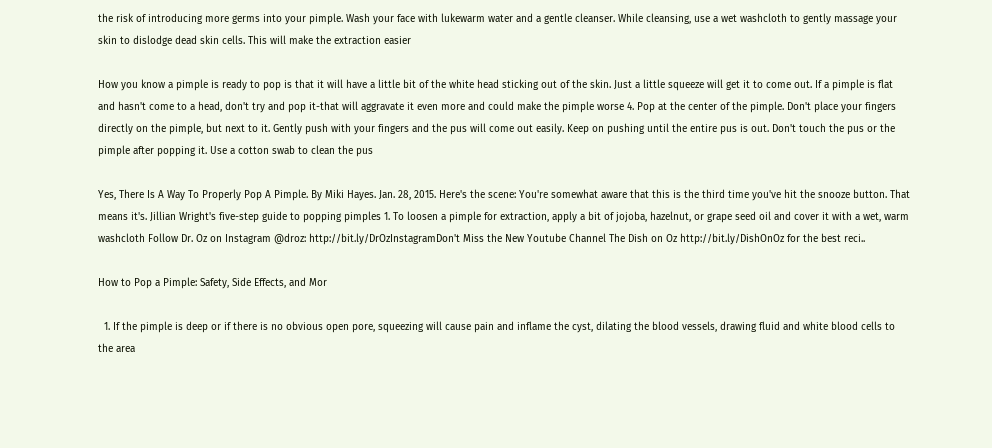the risk of introducing more germs into your pimple. Wash your face with lukewarm water and a gentle cleanser. While cleansing, use a wet washcloth to gently massage your skin to dislodge dead skin cells. This will make the extraction easier

How you know a pimple is ready to pop is that it will have a little bit of the white head sticking out of the skin. Just a little squeeze will get it to come out. If a pimple is flat and hasn't come to a head, don't try and pop it-that will aggravate it even more and could make the pimple worse 4. Pop at the center of the pimple. Don't place your fingers directly on the pimple, but next to it. Gently push with your fingers and the pus will come out easily. Keep on pushing until the entire pus is out. Don't touch the pus or the pimple after popping it. Use a cotton swab to clean the pus

Yes, There Is A Way To Properly Pop A Pimple. By Miki Hayes. Jan. 28, 2015. Here's the scene: You're somewhat aware that this is the third time you've hit the snooze button. That means it's. Jillian Wright's five-step guide to popping pimples 1. To loosen a pimple for extraction, apply a bit of jojoba, hazelnut, or grape seed oil and cover it with a wet, warm washcloth Follow Dr. Oz on Instagram @droz: http://bit.ly/DrOzInstagramDon't Miss the New Youtube Channel The Dish on Oz http://bit.ly/DishOnOz for the best reci..

How to Pop a Pimple: Safety, Side Effects, and Mor

  1. If the pimple is deep or if there is no obvious open pore, squeezing will cause pain and inflame the cyst, dilating the blood vessels, drawing fluid and white blood cells to the area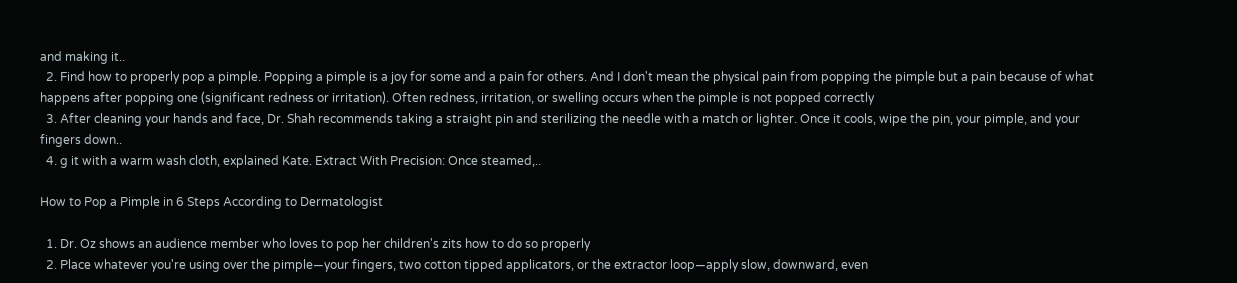and making it..
  2. Find how to properly pop a pimple. Popping a pimple is a joy for some and a pain for others. And I don't mean the physical pain from popping the pimple but a pain because of what happens after popping one (significant redness or irritation). Often redness, irritation, or swelling occurs when the pimple is not popped correctly
  3. After cleaning your hands and face, Dr. Shah recommends taking a straight pin and sterilizing the needle with a match or lighter. Once it cools, wipe the pin, your pimple, and your fingers down..
  4. g it with a warm wash cloth, explained Kate. Extract With Precision: Once steamed,..

How to Pop a Pimple in 6 Steps According to Dermatologist

  1. Dr. Oz shows an audience member who loves to pop her children's zits how to do so properly
  2. Place whatever you're using over the pimple—your fingers, two cotton tipped applicators, or the extractor loop—apply slow, downward, even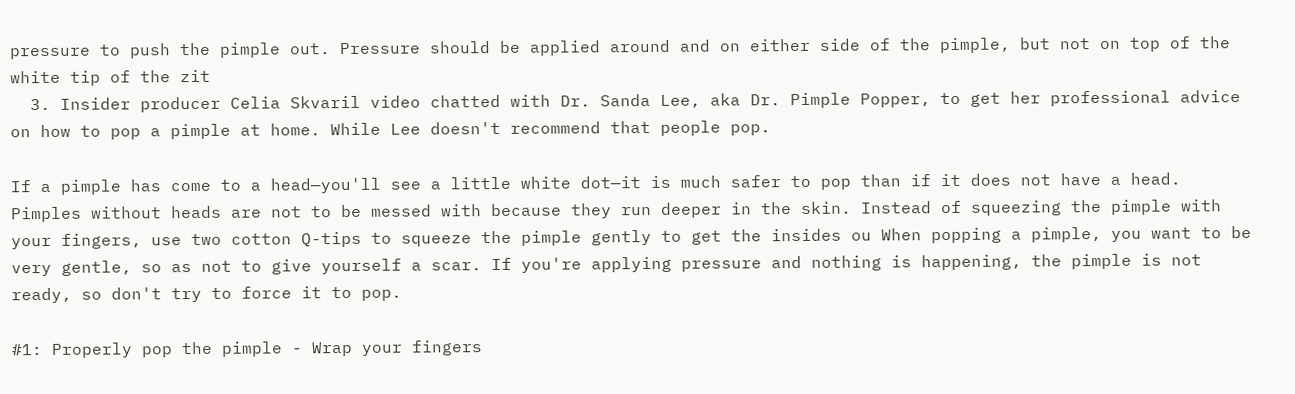pressure to push the pimple out. Pressure should be applied around and on either side of the pimple, but not on top of the white tip of the zit
  3. Insider producer Celia Skvaril video chatted with Dr. Sanda Lee, aka Dr. Pimple Popper, to get her professional advice on how to pop a pimple at home. While Lee doesn't recommend that people pop.

If a pimple has come to a head—you'll see a little white dot—it is much safer to pop than if it does not have a head. Pimples without heads are not to be messed with because they run deeper in the skin. Instead of squeezing the pimple with your fingers, use two cotton Q-tips to squeeze the pimple gently to get the insides ou When popping a pimple, you want to be very gentle, so as not to give yourself a scar. If you're applying pressure and nothing is happening, the pimple is not ready, so don't try to force it to pop.

#1: Properly pop the pimple - Wrap your fingers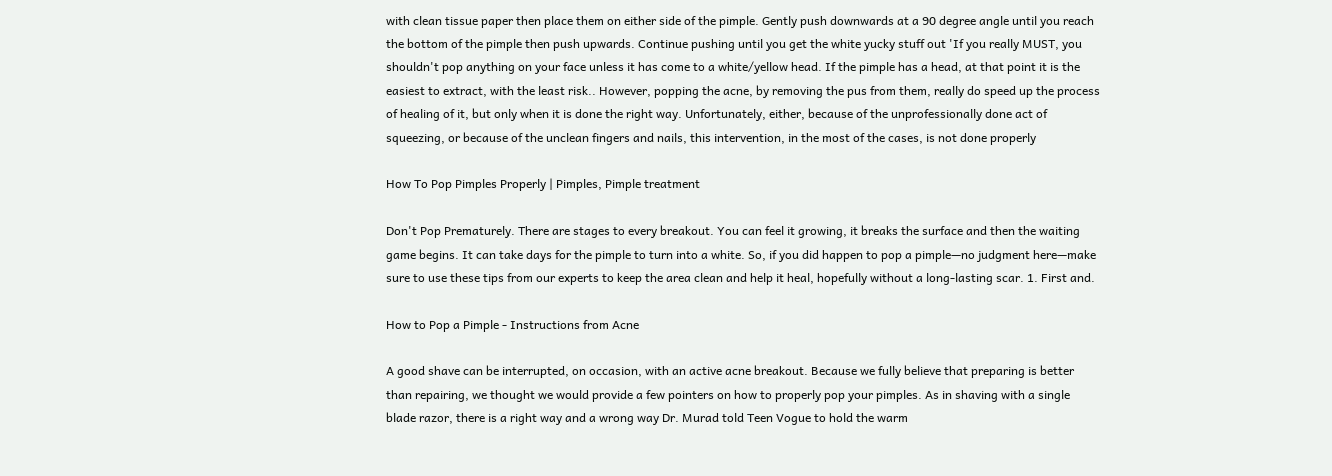with clean tissue paper then place them on either side of the pimple. Gently push downwards at a 90 degree angle until you reach the bottom of the pimple then push upwards. Continue pushing until you get the white yucky stuff out 'If you really MUST, you shouldn't pop anything on your face unless it has come to a white/yellow head. If the pimple has a head, at that point it is the easiest to extract, with the least risk.. However, popping the acne, by removing the pus from them, really do speed up the process of healing of it, but only when it is done the right way. Unfortunately, either, because of the unprofessionally done act of squeezing, or because of the unclean fingers and nails, this intervention, in the most of the cases, is not done properly

How To Pop Pimples Properly | Pimples, Pimple treatment

Don't Pop Prematurely. There are stages to every breakout. You can feel it growing, it breaks the surface and then the waiting game begins. It can take days for the pimple to turn into a white. So, if you did happen to pop a pimple—no judgment here—make sure to use these tips from our experts to keep the area clean and help it heal, hopefully without a long-lasting scar. 1. First and.

How to Pop a Pimple - Instructions from Acne

A good shave can be interrupted, on occasion, with an active acne breakout. Because we fully believe that preparing is better than repairing, we thought we would provide a few pointers on how to properly pop your pimples. As in shaving with a single blade razor, there is a right way and a wrong way Dr. Murad told Teen Vogue to hold the warm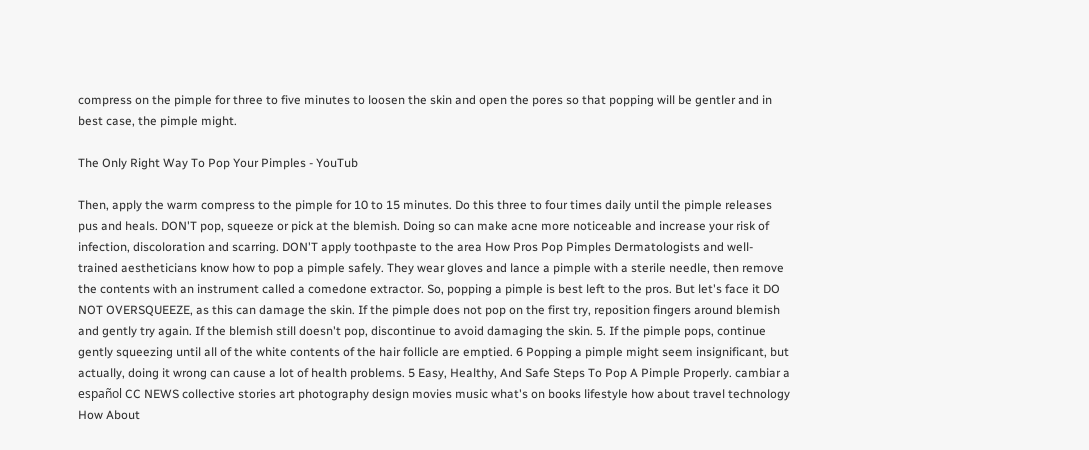compress on the pimple for three to five minutes to loosen the skin and open the pores so that popping will be gentler and in best case, the pimple might.

The Only Right Way To Pop Your Pimples - YouTub

Then, apply the warm compress to the pimple for 10 to 15 minutes. Do this three to four times daily until the pimple releases pus and heals. DON'T pop, squeeze or pick at the blemish. Doing so can make acne more noticeable and increase your risk of infection, discoloration and scarring. DON'T apply toothpaste to the area How Pros Pop Pimples Dermatologists and well-trained aestheticians know how to pop a pimple safely. They wear gloves and lance a pimple with a sterile needle, then remove the contents with an instrument called a comedone extractor. So, popping a pimple is best left to the pros. But let's face it DO NOT OVERSQUEEZE, as this can damage the skin. If the pimple does not pop on the first try, reposition fingers around blemish and gently try again. If the blemish still doesn't pop, discontinue to avoid damaging the skin. 5. If the pimple pops, continue gently squeezing until all of the white contents of the hair follicle are emptied. 6 Popping a pimple might seem insignificant, but actually, doing it wrong can cause a lot of health problems. 5 Easy, Healthy, And Safe Steps To Pop A Pimple Properly. cambiar a español CC NEWS collective stories art photography design movies music what's on books lifestyle how about travel technology How About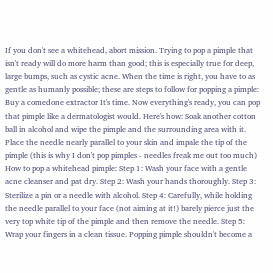If you don't see a whitehead, abort mission. Trying to pop a pimple that isn't ready will do more harm than good; this is especially true for deep, large bumps, such as cystic acne. When the time is right, you have to as gentle as humanly possible; these are steps to follow for popping a pimple: Buy a comedone extractor It's time. Now everything's ready, you can pop that pimple like a dermatologist would. Here's how: Soak another cotton ball in alcohol and wipe the pimple and the surrounding area with it. Place the needle nearly parallel to your skin and impale the tip of the pimple (this is why I don't pop pimples - needles freak me out too much) How to pop a whitehead pimple: Step 1: Wash your face with a gentle acne cleanser and pat dry. Step 2: Wash your hands thoroughly. Step 3: Sterilize a pin or a needle with alcohol. Step 4: Carefully, while holding the needle parallel to your face (not aiming at it!) barely pierce just the very top white tip of the pimple and then remove the needle. Step 5: Wrap your fingers in a clean tissue. Popping pimple shouldn't become a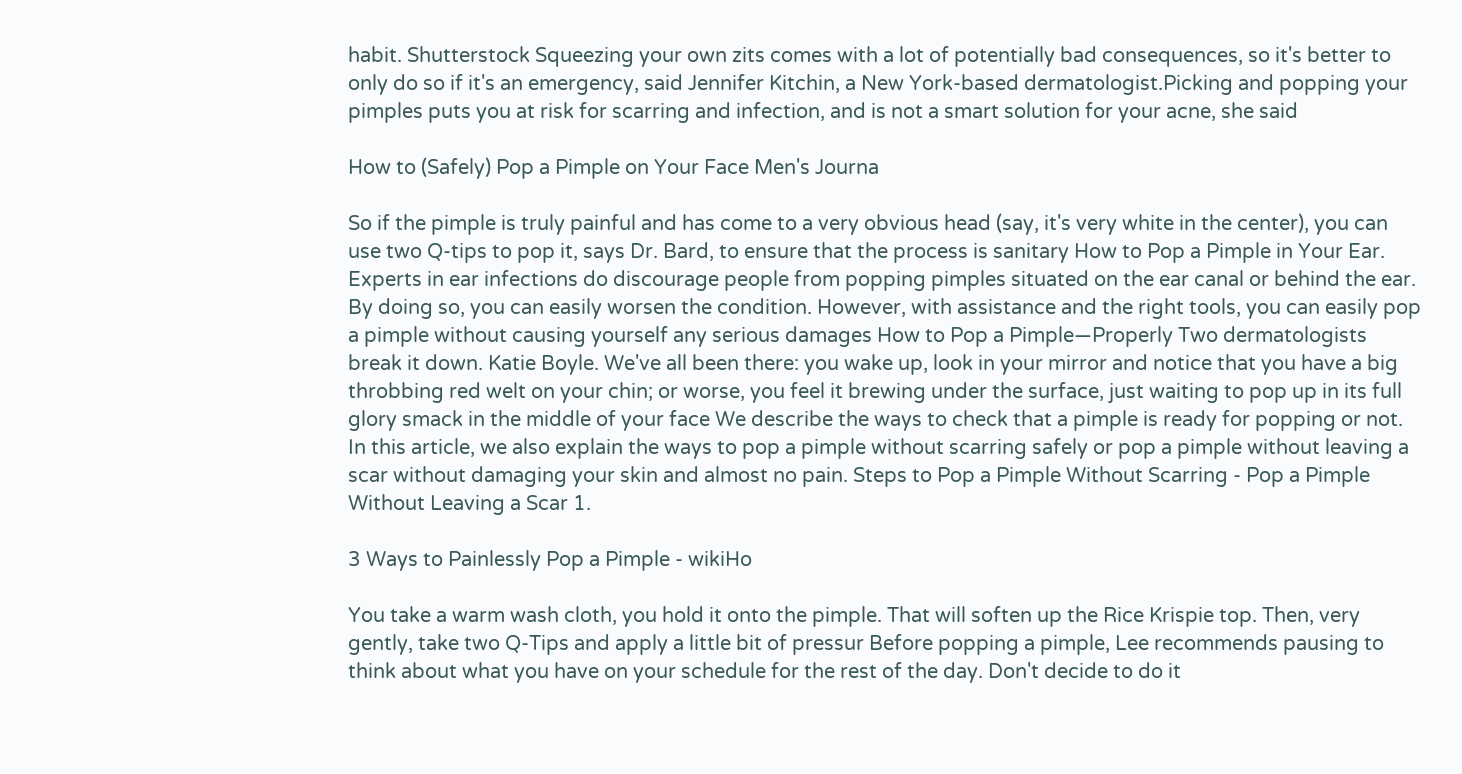habit. Shutterstock Squeezing your own zits comes with a lot of potentially bad consequences, so it's better to only do so if it's an emergency, said Jennifer Kitchin, a New York-based dermatologist.Picking and popping your pimples puts you at risk for scarring and infection, and is not a smart solution for your acne, she said

How to (Safely) Pop a Pimple on Your Face Men's Journa

So if the pimple is truly painful and has come to a very obvious head (say, it's very white in the center), you can use two Q-tips to pop it, says Dr. Bard, to ensure that the process is sanitary How to Pop a Pimple in Your Ear. Experts in ear infections do discourage people from popping pimples situated on the ear canal or behind the ear. By doing so, you can easily worsen the condition. However, with assistance and the right tools, you can easily pop a pimple without causing yourself any serious damages How to Pop a Pimple—Properly Two dermatologists break it down. Katie Boyle. We've all been there: you wake up, look in your mirror and notice that you have a big throbbing red welt on your chin; or worse, you feel it brewing under the surface, just waiting to pop up in its full glory smack in the middle of your face We describe the ways to check that a pimple is ready for popping or not. In this article, we also explain the ways to pop a pimple without scarring safely or pop a pimple without leaving a scar without damaging your skin and almost no pain. Steps to Pop a Pimple Without Scarring - Pop a Pimple Without Leaving a Scar 1.

3 Ways to Painlessly Pop a Pimple - wikiHo

You take a warm wash cloth, you hold it onto the pimple. That will soften up the Rice Krispie top. Then, very gently, take two Q-Tips and apply a little bit of pressur Before popping a pimple, Lee recommends pausing to think about what you have on your schedule for the rest of the day. Don't decide to do it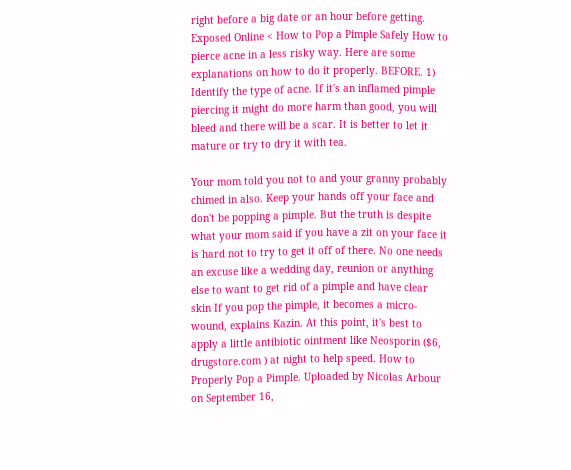right before a big date or an hour before getting. Exposed Online < How to Pop a Pimple Safely How to pierce acne in a less risky way. Here are some explanations on how to do it properly. BEFORE. 1) Identify the type of acne. If it's an inflamed pimple piercing it might do more harm than good, you will bleed and there will be a scar. It is better to let it mature or try to dry it with tea.

Your mom told you not to and your granny probably chimed in also. Keep your hands off your face and don't be popping a pimple. But the truth is despite what your mom said if you have a zit on your face it is hard not to try to get it off of there. No one needs an excuse like a wedding day, reunion or anything else to want to get rid of a pimple and have clear skin If you pop the pimple, it becomes a micro-wound, explains Kazin. At this point, it's best to apply a little antibiotic ointment like Neosporin ($6, drugstore.com ) at night to help speed. How to Properly Pop a Pimple. Uploaded by Nicolas Arbour on September 16,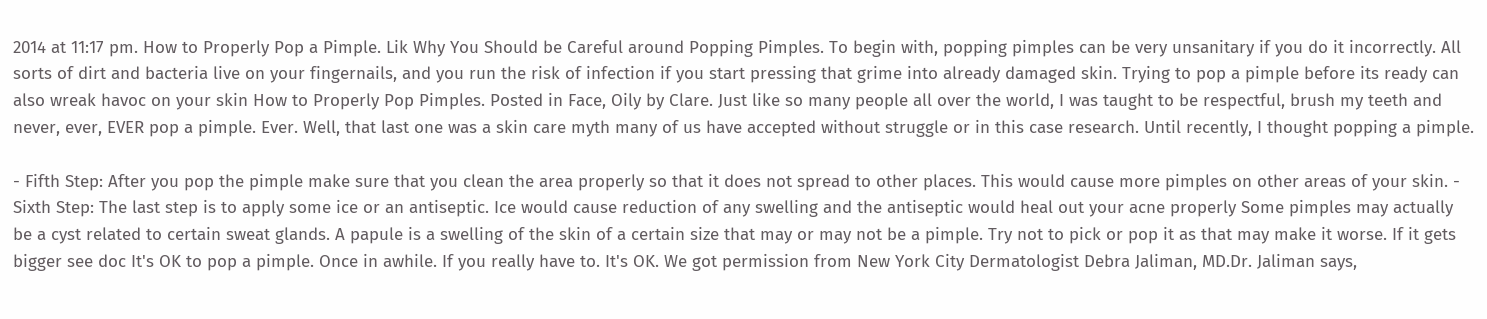2014 at 11:17 pm. How to Properly Pop a Pimple. Lik Why You Should be Careful around Popping Pimples. To begin with, popping pimples can be very unsanitary if you do it incorrectly. All sorts of dirt and bacteria live on your fingernails, and you run the risk of infection if you start pressing that grime into already damaged skin. Trying to pop a pimple before its ready can also wreak havoc on your skin How to Properly Pop Pimples. Posted in Face, Oily by Clare. Just like so many people all over the world, I was taught to be respectful, brush my teeth and never, ever, EVER pop a pimple. Ever. Well, that last one was a skin care myth many of us have accepted without struggle or in this case research. Until recently, I thought popping a pimple.

- Fifth Step: After you pop the pimple make sure that you clean the area properly so that it does not spread to other places. This would cause more pimples on other areas of your skin. - Sixth Step: The last step is to apply some ice or an antiseptic. Ice would cause reduction of any swelling and the antiseptic would heal out your acne properly Some pimples may actually be a cyst related to certain sweat glands. A papule is a swelling of the skin of a certain size that may or may not be a pimple. Try not to pick or pop it as that may make it worse. If it gets bigger see doc It's OK to pop a pimple. Once in awhile. If you really have to. It's OK. We got permission from New York City Dermatologist Debra Jaliman, MD.Dr. Jaliman says,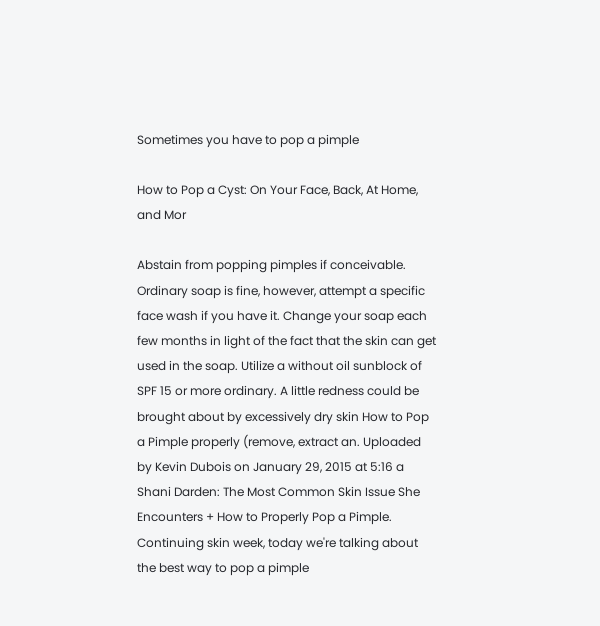Sometimes you have to pop a pimple

How to Pop a Cyst: On Your Face, Back, At Home, and Mor

Abstain from popping pimples if conceivable. Ordinary soap is fine, however, attempt a specific face wash if you have it. Change your soap each few months in light of the fact that the skin can get used in the soap. Utilize a without oil sunblock of SPF 15 or more ordinary. A little redness could be brought about by excessively dry skin How to Pop a Pimple properly (remove, extract an. Uploaded by Kevin Dubois on January 29, 2015 at 5:16 a Shani Darden: The Most Common Skin Issue She Encounters + How to Properly Pop a Pimple. Continuing skin week, today we're talking about the best way to pop a pimple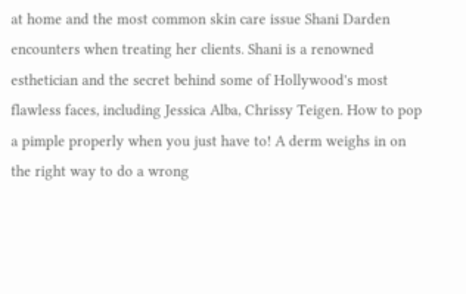at home and the most common skin care issue Shani Darden encounters when treating her clients. Shani is a renowned esthetician and the secret behind some of Hollywood's most flawless faces, including Jessica Alba, Chrissy Teigen. How to pop a pimple properly when you just have to! A derm weighs in on the right way to do a wrong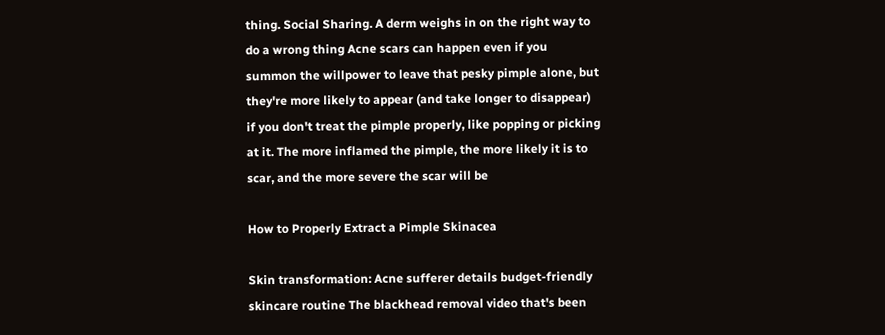thing. Social Sharing. A derm weighs in on the right way to do a wrong thing Acne scars can happen even if you summon the willpower to leave that pesky pimple alone, but they're more likely to appear (and take longer to disappear) if you don't treat the pimple properly, like popping or picking at it. The more inflamed the pimple, the more likely it is to scar, and the more severe the scar will be

How to Properly Extract a Pimple Skinacea

Skin transformation: Acne sufferer details budget-friendly skincare routine The blackhead removal video that's been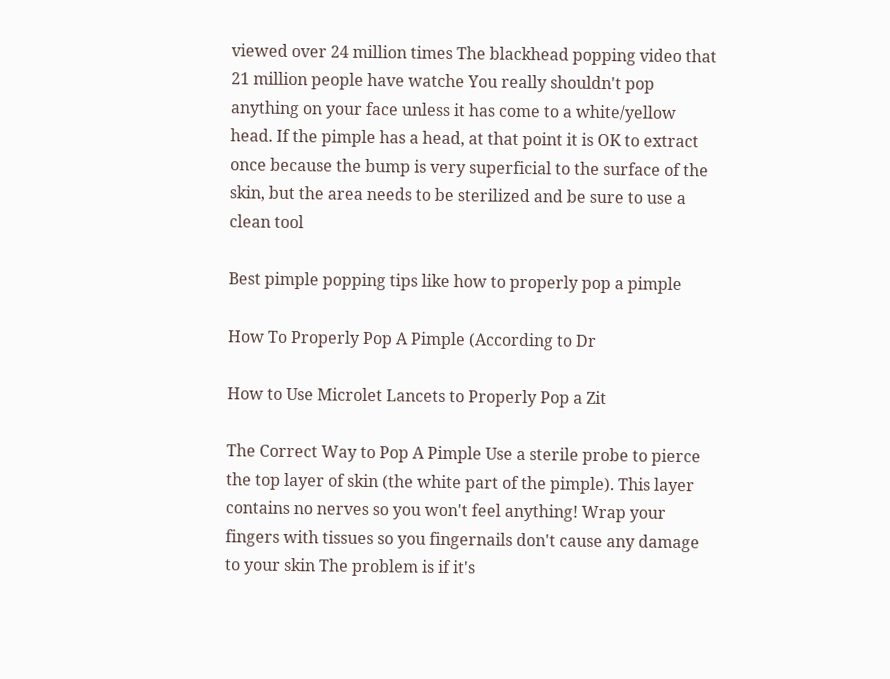viewed over 24 million times The blackhead popping video that 21 million people have watche You really shouldn't pop anything on your face unless it has come to a white/yellow head. If the pimple has a head, at that point it is OK to extract once because the bump is very superficial to the surface of the skin, but the area needs to be sterilized and be sure to use a clean tool

Best pimple popping tips like how to properly pop a pimple

How To Properly Pop A Pimple (According to Dr

How to Use Microlet Lancets to Properly Pop a Zit

The Correct Way to Pop A Pimple Use a sterile probe to pierce the top layer of skin (the white part of the pimple). This layer contains no nerves so you won't feel anything! Wrap your fingers with tissues so you fingernails don't cause any damage to your skin The problem is if it's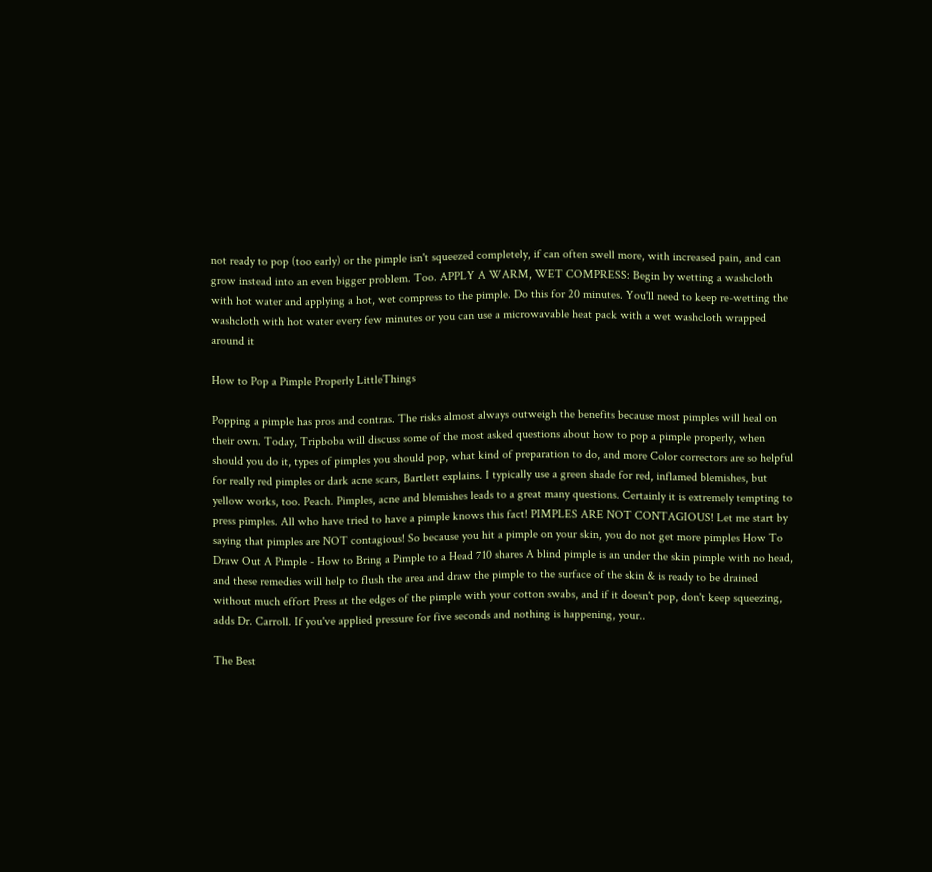not ready to pop (too early) or the pimple isn't squeezed completely, if can often swell more, with increased pain, and can grow instead into an even bigger problem. Too. APPLY A WARM, WET COMPRESS: Begin by wetting a washcloth with hot water and applying a hot, wet compress to the pimple. Do this for 20 minutes. You'll need to keep re-wetting the washcloth with hot water every few minutes or you can use a microwavable heat pack with a wet washcloth wrapped around it

How to Pop a Pimple Properly LittleThings

Popping a pimple has pros and contras. The risks almost always outweigh the benefits because most pimples will heal on their own. Today, Tripboba will discuss some of the most asked questions about how to pop a pimple properly, when should you do it, types of pimples you should pop, what kind of preparation to do, and more Color correctors are so helpful for really red pimples or dark acne scars, Bartlett explains. I typically use a green shade for red, inflamed blemishes, but yellow works, too. Peach. Pimples, acne and blemishes leads to a great many questions. Certainly it is extremely tempting to press pimples. All who have tried to have a pimple knows this fact! PIMPLES ARE NOT CONTAGIOUS! Let me start by saying that pimples are NOT contagious! So because you hit a pimple on your skin, you do not get more pimples How To Draw Out A Pimple - How to Bring a Pimple to a Head 710 shares A blind pimple is an under the skin pimple with no head, and these remedies will help to flush the area and draw the pimple to the surface of the skin & is ready to be drained without much effort Press at the edges of the pimple with your cotton swabs, and if it doesn't pop, don't keep squeezing, adds Dr. Carroll. If you've applied pressure for five seconds and nothing is happening, your..

The Best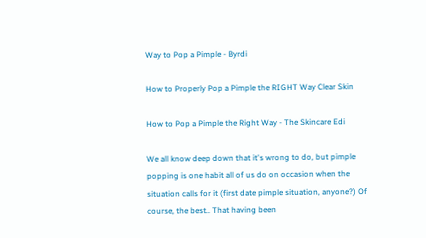Way to Pop a Pimple - Byrdi

How to Properly Pop a Pimple the RIGHT Way Clear Skin

How to Pop a Pimple the Right Way - The Skincare Edi

We all know deep down that it's wrong to do, but pimple popping is one habit all of us do on occasion when the situation calls for it (first date pimple situation, anyone?) Of course, the best.. That having been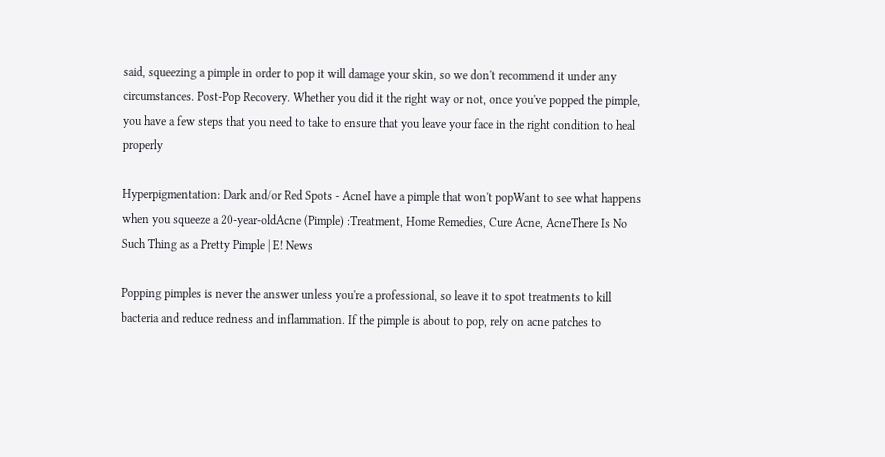said, squeezing a pimple in order to pop it will damage your skin, so we don't recommend it under any circumstances. Post-Pop Recovery. Whether you did it the right way or not, once you've popped the pimple, you have a few steps that you need to take to ensure that you leave your face in the right condition to heal properly

Hyperpigmentation: Dark and/or Red Spots - AcneI have a pimple that won't popWant to see what happens when you squeeze a 20-year-oldAcne (Pimple) :Treatment, Home Remedies, Cure Acne, AcneThere Is No Such Thing as a Pretty Pimple | E! News

Popping pimples is never the answer unless you're a professional, so leave it to spot treatments to kill bacteria and reduce redness and inflammation. If the pimple is about to pop, rely on acne patches to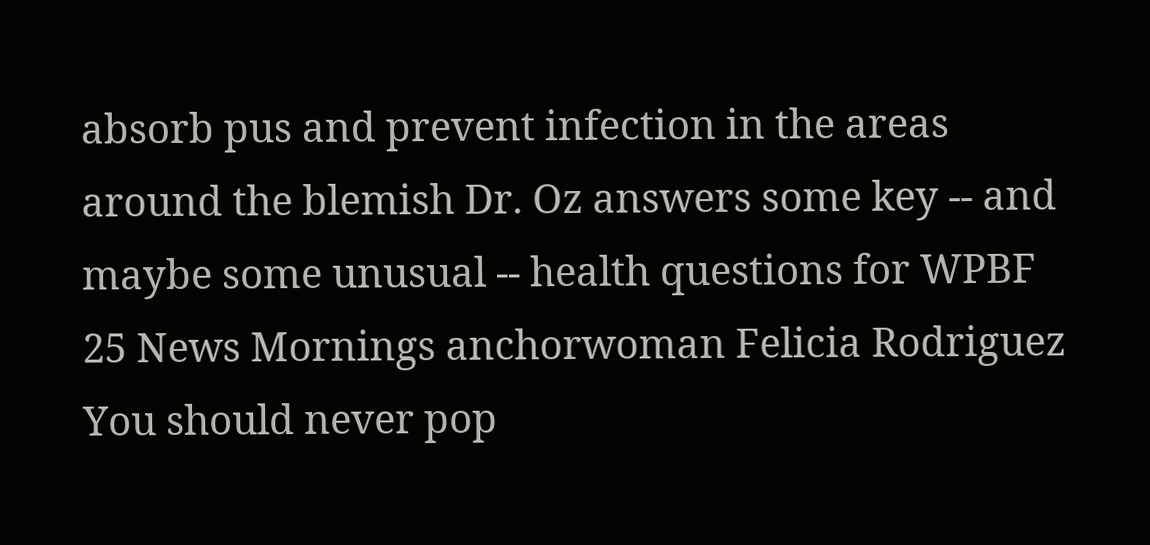absorb pus and prevent infection in the areas around the blemish Dr. Oz answers some key -- and maybe some unusual -- health questions for WPBF 25 News Mornings anchorwoman Felicia Rodriguez You should never pop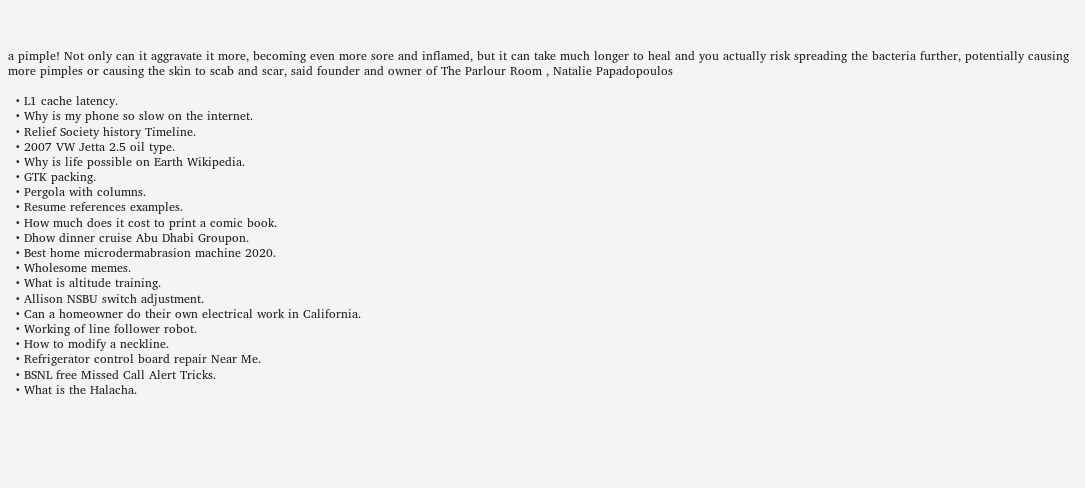a pimple! Not only can it aggravate it more, becoming even more sore and inflamed, but it can take much longer to heal and you actually risk spreading the bacteria further, potentially causing more pimples or causing the skin to scab and scar, said founder and owner of The Parlour Room , Natalie Papadopoulos

  • L1 cache latency.
  • Why is my phone so slow on the internet.
  • Relief Society history Timeline.
  • 2007 VW Jetta 2.5 oil type.
  • Why is life possible on Earth Wikipedia.
  • GTK packing.
  • Pergola with columns.
  • Resume references examples.
  • How much does it cost to print a comic book.
  • Dhow dinner cruise Abu Dhabi Groupon.
  • Best home microdermabrasion machine 2020.
  • Wholesome memes.
  • What is altitude training.
  • Allison NSBU switch adjustment.
  • Can a homeowner do their own electrical work in California.
  • Working of line follower robot.
  • How to modify a neckline.
  • Refrigerator control board repair Near Me.
  • BSNL free Missed Call Alert Tricks.
  • What is the Halacha.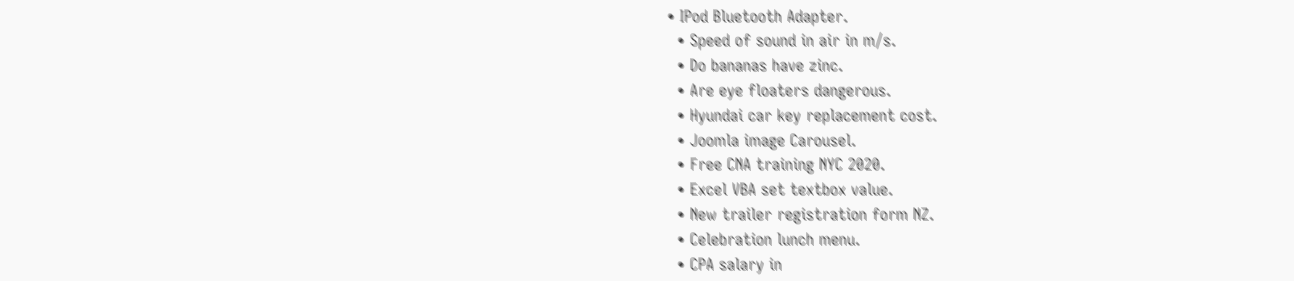• IPod Bluetooth Adapter.
  • Speed of sound in air in m/s.
  • Do bananas have zinc.
  • Are eye floaters dangerous.
  • Hyundai car key replacement cost.
  • Joomla image Carousel.
  • Free CNA training NYC 2020.
  • Excel VBA set textbox value.
  • New trailer registration form NZ.
  • Celebration lunch menu.
  • CPA salary in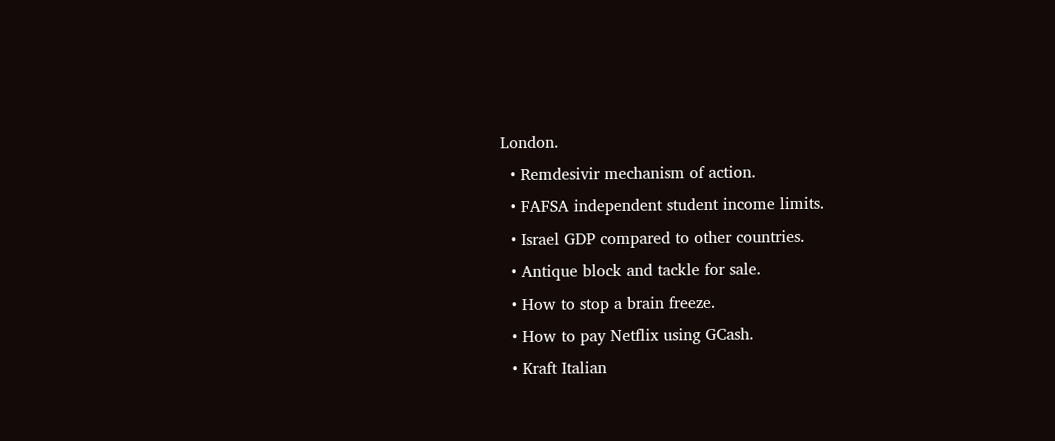London.
  • Remdesivir mechanism of action.
  • FAFSA independent student income limits.
  • Israel GDP compared to other countries.
  • Antique block and tackle for sale.
  • How to stop a brain freeze.
  • How to pay Netflix using GCash.
  • Kraft Italian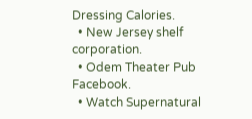Dressing Calories.
  • New Jersey shelf corporation.
  • Odem Theater Pub Facebook.
  • Watch Supernatural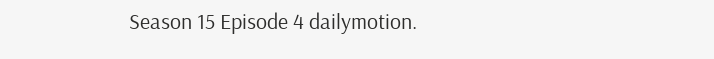Season 15 Episode 4 dailymotion.